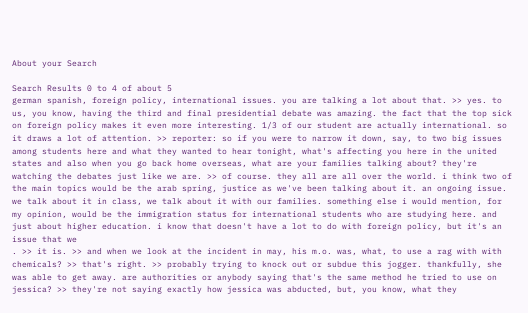About your Search

Search Results 0 to 4 of about 5
german spanish, foreign policy, international issues. you are talking a lot about that. >> yes. to us, you know, having the third and final presidential debate was amazing. the fact that the top sick on foreign policy makes it even more interesting. 1/3 of our student are actually international. so it draws a lot of attention. >> reporter: so if you were to narrow it down, say, to two big issues among students here and what they wanted to hear tonight, what's affecting you here in the united states and also when you go back home overseas, what are your families talking about? they're watching the debates just like we are. >> of course. they all are all over the world. i think two of the main topics would be the arab spring, justice as we've been talking about it. an ongoing issue. we talk about it in class, we talk about it with our families. something else i would mention, for my opinion, would be the immigration status for international students who are studying here. and just about higher education. i know that doesn't have a lot to do with foreign policy, but it's an issue that we
. >> it is. >> and when we look at the incident in may, his m.o. was, what, to use a rag with with chemicals? >> that's right. >> probably trying to knock out or subdue this jogger. thankfully, she was able to get away. are authorities or anybody saying that's the same method he tried to use on jessica? >> they're not saying exactly how jessica was abducted, but, you know, what they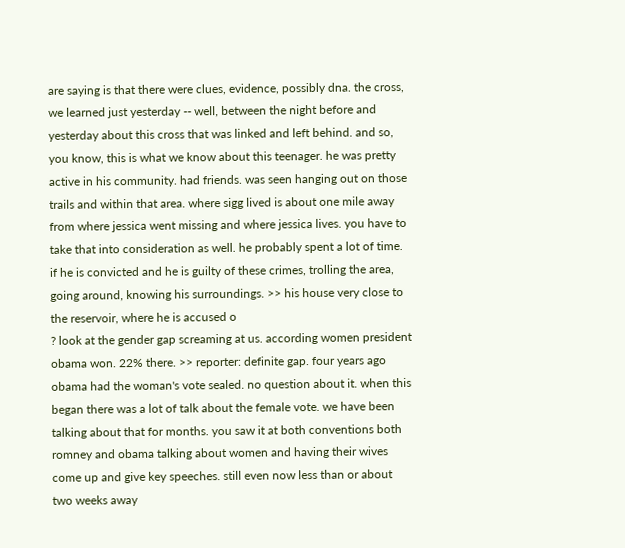are saying is that there were clues, evidence, possibly dna. the cross, we learned just yesterday -- well, between the night before and yesterday about this cross that was linked and left behind. and so, you know, this is what we know about this teenager. he was pretty active in his community. had friends. was seen hanging out on those trails and within that area. where sigg lived is about one mile away from where jessica went missing and where jessica lives. you have to take that into consideration as well. he probably spent a lot of time. if he is convicted and he is guilty of these crimes, trolling the area, going around, knowing his surroundings. >> his house very close to the reservoir, where he is accused o
? look at the gender gap screaming at us. according women president obama won. 22% there. >> reporter: definite gap. four years ago obama had the woman's vote sealed. no question about it. when this began there was a lot of talk about the female vote. we have been talking about that for months. you saw it at both conventions both romney and obama talking about women and having their wives come up and give key speeches. still even now less than or about two weeks away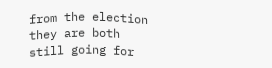from the election they are both still going for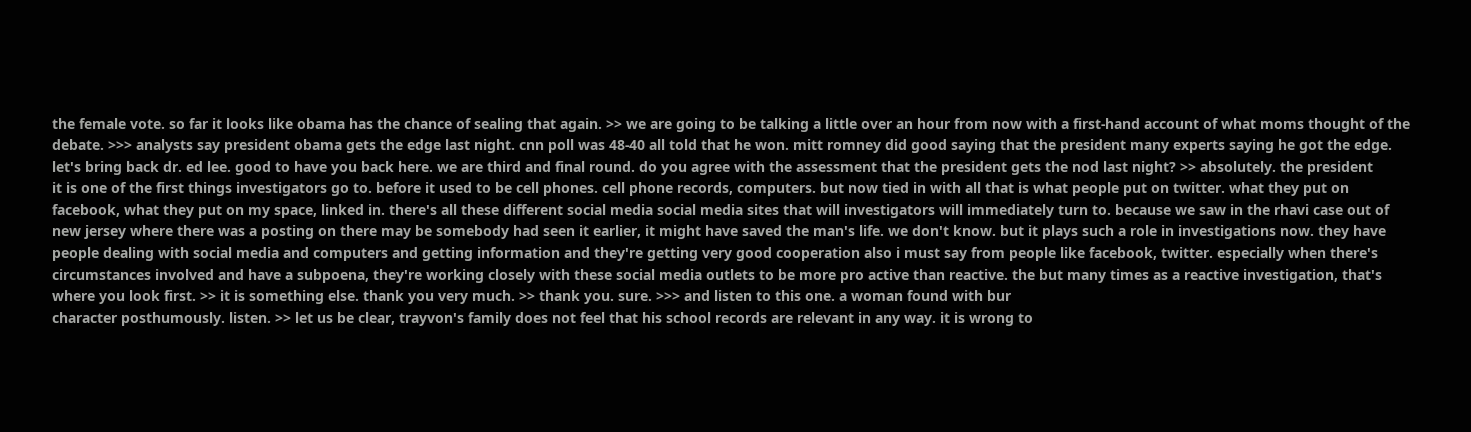the female vote. so far it looks like obama has the chance of sealing that again. >> we are going to be talking a little over an hour from now with a first-hand account of what moms thought of the debate. >>> analysts say president obama gets the edge last night. cnn poll was 48-40 all told that he won. mitt romney did good saying that the president many experts saying he got the edge. let's bring back dr. ed lee. good to have you back here. we are third and final round. do you agree with the assessment that the president gets the nod last night? >> absolutely. the president
it is one of the first things investigators go to. before it used to be cell phones. cell phone records, computers. but now tied in with all that is what people put on twitter. what they put on facebook, what they put on my space, linked in. there's all these different social media social media sites that will investigators will immediately turn to. because we saw in the rhavi case out of new jersey where there was a posting on there may be somebody had seen it earlier, it might have saved the man's life. we don't know. but it plays such a role in investigations now. they have people dealing with social media and computers and getting information and they're getting very good cooperation also i must say from people like facebook, twitter. especially when there's circumstances involved and have a subpoena, they're working closely with these social media outlets to be more pro active than reactive. the but many times as a reactive investigation, that's where you look first. >> it is something else. thank you very much. >> thank you. sure. >>> and listen to this one. a woman found with bur
character posthumously. listen. >> let us be clear, trayvon's family does not feel that his school records are relevant in any way. it is wrong to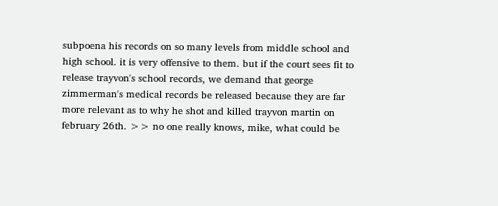subpoena his records on so many levels from middle school and high school. it is very offensive to them. but if the court sees fit to release trayvon's school records, we demand that george zimmerman's medical records be released because they are far more relevant as to why he shot and killed trayvon martin on february 26th. >> no one really knows, mike, what could be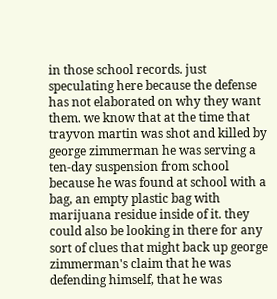in those school records. just speculating here because the defense has not elaborated on why they want them. we know that at the time that trayvon martin was shot and killed by george zimmerman he was serving a ten-day suspension from school because he was found at school with a bag, an empty plastic bag with marijuana residue inside of it. they could also be looking in there for any sort of clues that might back up george zimmerman's claim that he was defending himself, that he was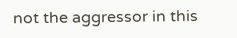not the aggressor in this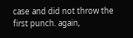case and did not throw the first punch. again,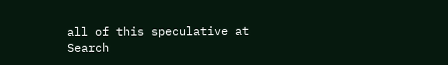all of this speculative at
Search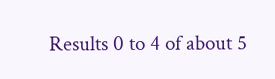Results 0 to 4 of about 5